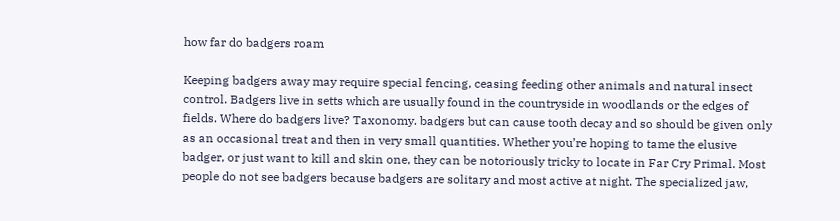how far do badgers roam

Keeping badgers away may require special fencing, ceasing feeding other animals and natural insect control. Badgers live in setts which are usually found in the countryside in woodlands or the edges of fields. Where do badgers live? Taxonomy. badgers but can cause tooth decay and so should be given only as an occasional treat and then in very small quantities. Whether you’re hoping to tame the elusive badger, or just want to kill and skin one, they can be notoriously tricky to locate in Far Cry Primal. Most people do not see badgers because badgers are solitary and most active at night. The specialized jaw,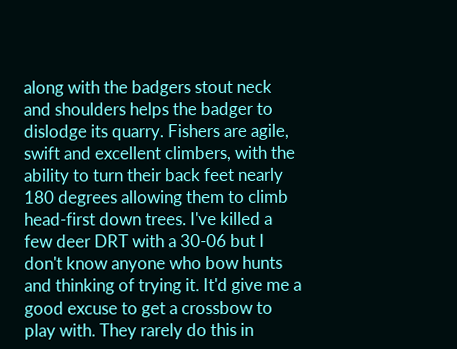along with the badgers stout neck and shoulders helps the badger to dislodge its quarry. Fishers are agile, swift and excellent climbers, with the ability to turn their back feet nearly 180 degrees allowing them to climb head-first down trees. I've killed a few deer DRT with a 30-06 but I don't know anyone who bow hunts and thinking of trying it. It'd give me a good excuse to get a crossbow to play with. They rarely do this in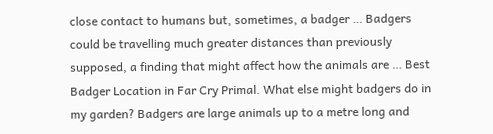close contact to humans but, sometimes, a badger … Badgers could be travelling much greater distances than previously supposed, a finding that might affect how the animals are … Best Badger Location in Far Cry Primal. What else might badgers do in my garden? Badgers are large animals up to a metre long and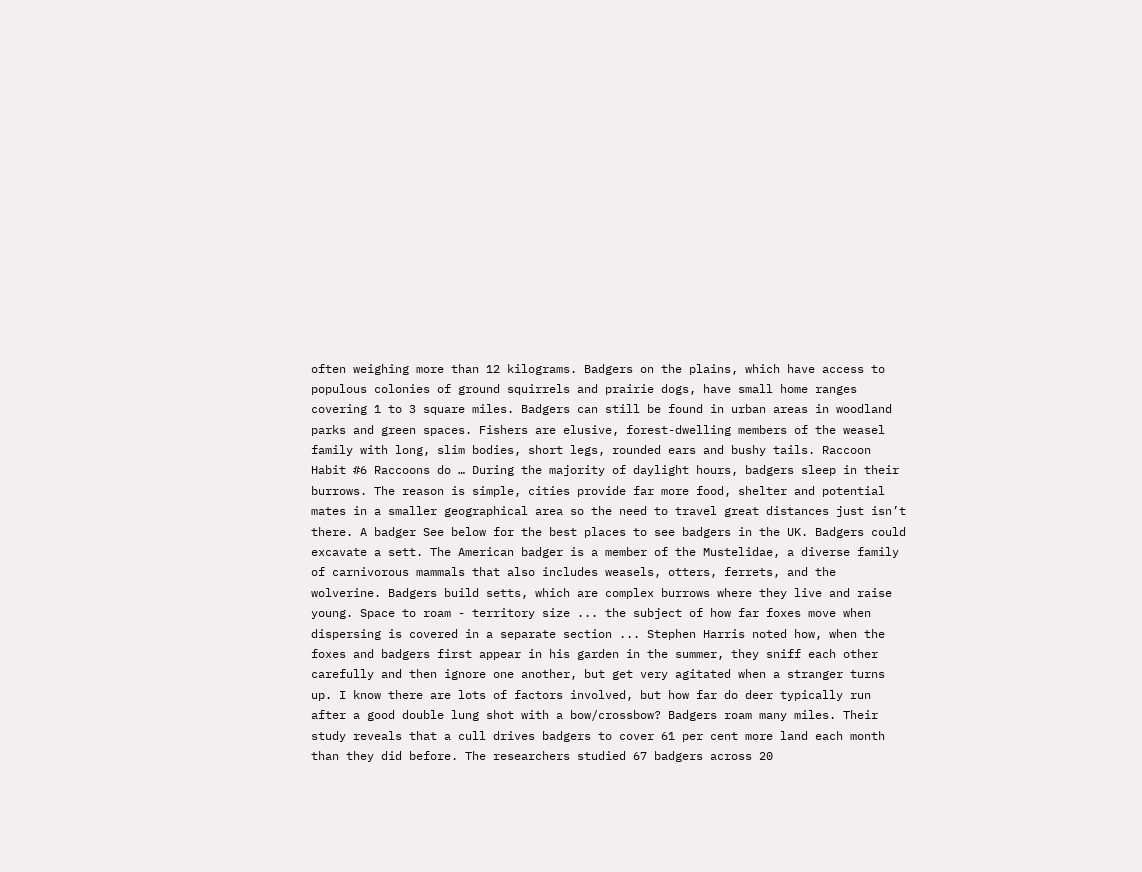often weighing more than 12 kilograms. Badgers on the plains, which have access to populous colonies of ground squirrels and prairie dogs, have small home ranges covering 1 to 3 square miles. Badgers can still be found in urban areas in woodland parks and green spaces. Fishers are elusive, forest-dwelling members of the weasel family with long, slim bodies, short legs, rounded ears and bushy tails. Raccoon Habit #6 Raccoons do … During the majority of daylight hours, badgers sleep in their burrows. The reason is simple, cities provide far more food, shelter and potential mates in a smaller geographical area so the need to travel great distances just isn’t there. A badger See below for the best places to see badgers in the UK. Badgers could excavate a sett. The American badger is a member of the Mustelidae, a diverse family of carnivorous mammals that also includes weasels, otters, ferrets, and the wolverine. Badgers build setts, which are complex burrows where they live and raise young. Space to roam - territory size ... the subject of how far foxes move when dispersing is covered in a separate section ... Stephen Harris noted how, when the foxes and badgers first appear in his garden in the summer, they sniff each other carefully and then ignore one another, but get very agitated when a stranger turns up. I know there are lots of factors involved, but how far do deer typically run after a good double lung shot with a bow/crossbow? Badgers roam many miles. Their study reveals that a cull drives badgers to cover 61 per cent more land each month than they did before. The researchers studied 67 badgers across 20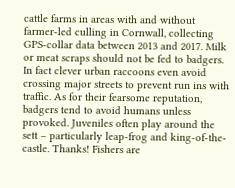cattle farms in areas with and without farmer-led culling in Cornwall, collecting GPS-collar data between 2013 and 2017. Milk or meat scraps should not be fed to badgers. In fact clever urban raccoons even avoid crossing major streets to prevent run ins with traffic. As for their fearsome reputation, badgers tend to avoid humans unless provoked. Juveniles often play around the sett – particularly leap-frog and king-of-the-castle. Thanks! Fishers are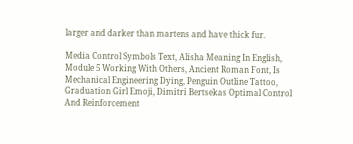larger and darker than martens and have thick fur.

Media Control Symbols Text, Alisha Meaning In English, Module 5 Working With Others, Ancient Roman Font, Is Mechanical Engineering Dying, Penguin Outline Tattoo, Graduation Girl Emoji, Dimitri Bertsekas Optimal Control And Reinforcement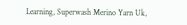Learning, Superwash Merino Yarn Uk,